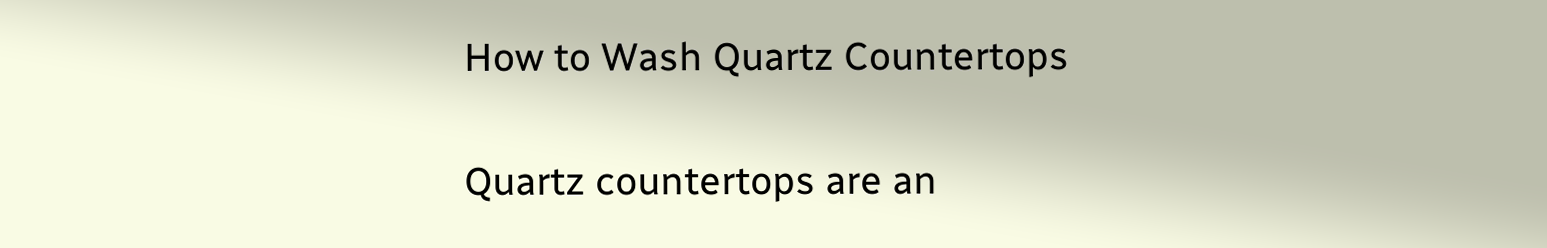How to Wash Quartz Countertops

Quartz countertops are an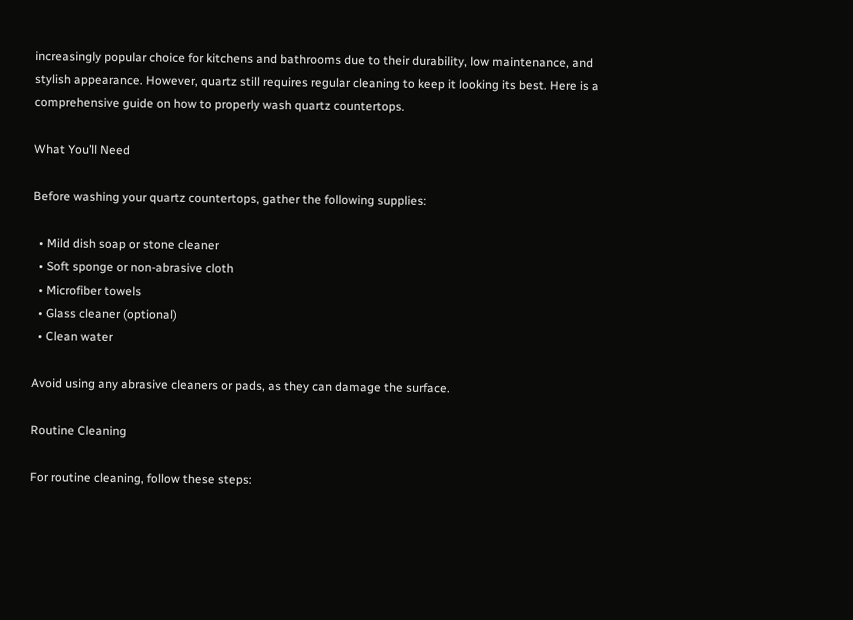increasingly popular choice for kitchens and bathrooms due to their durability, low maintenance, and stylish appearance. However, quartz still requires regular cleaning to keep it looking its best. Here is a comprehensive guide on how to properly wash quartz countertops.

What You’ll Need

Before washing your quartz countertops, gather the following supplies:

  • Mild dish soap or stone cleaner
  • Soft sponge or non-abrasive cloth
  • Microfiber towels
  • Glass cleaner (optional)
  • Clean water

Avoid using any abrasive cleaners or pads, as they can damage the surface.

Routine Cleaning

For routine cleaning, follow these steps: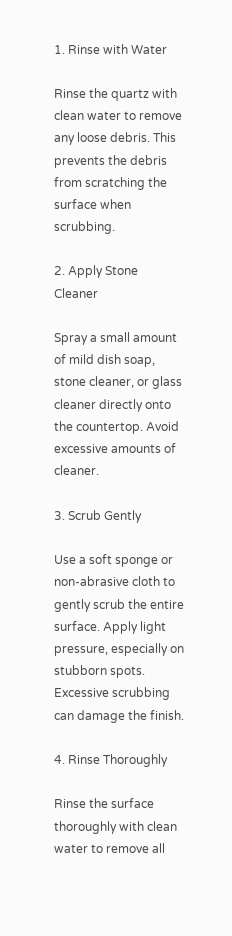1. Rinse with Water

Rinse the quartz with clean water to remove any loose debris. This prevents the debris from scratching the surface when scrubbing.

2. Apply Stone Cleaner

Spray a small amount of mild dish soap, stone cleaner, or glass cleaner directly onto the countertop. Avoid excessive amounts of cleaner.

3. Scrub Gently

Use a soft sponge or non-abrasive cloth to gently scrub the entire surface. Apply light pressure, especially on stubborn spots. Excessive scrubbing can damage the finish.

4. Rinse Thoroughly

Rinse the surface thoroughly with clean water to remove all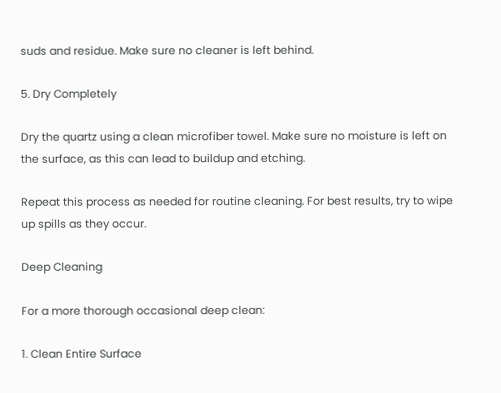suds and residue. Make sure no cleaner is left behind.

5. Dry Completely

Dry the quartz using a clean microfiber towel. Make sure no moisture is left on the surface, as this can lead to buildup and etching.

Repeat this process as needed for routine cleaning. For best results, try to wipe up spills as they occur.

Deep Cleaning

For a more thorough occasional deep clean:

1. Clean Entire Surface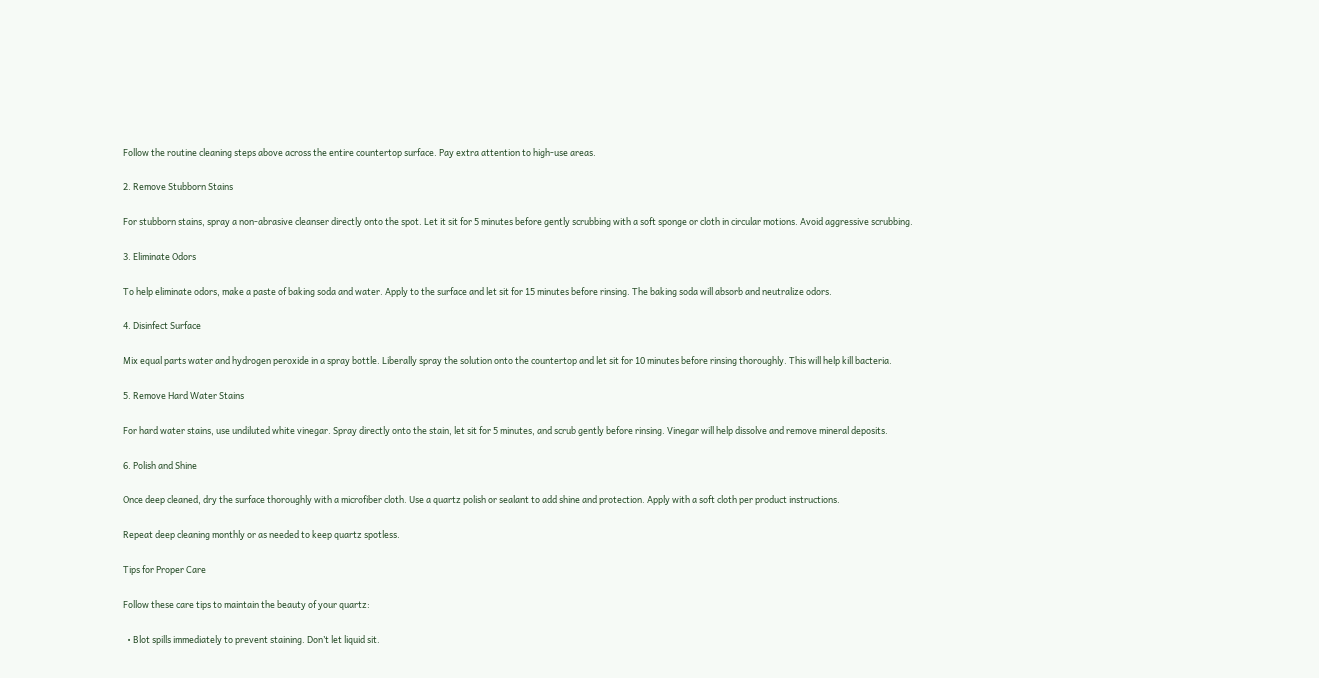Follow the routine cleaning steps above across the entire countertop surface. Pay extra attention to high-use areas.

2. Remove Stubborn Stains

For stubborn stains, spray a non-abrasive cleanser directly onto the spot. Let it sit for 5 minutes before gently scrubbing with a soft sponge or cloth in circular motions. Avoid aggressive scrubbing.

3. Eliminate Odors

To help eliminate odors, make a paste of baking soda and water. Apply to the surface and let sit for 15 minutes before rinsing. The baking soda will absorb and neutralize odors.

4. Disinfect Surface

Mix equal parts water and hydrogen peroxide in a spray bottle. Liberally spray the solution onto the countertop and let sit for 10 minutes before rinsing thoroughly. This will help kill bacteria.

5. Remove Hard Water Stains

For hard water stains, use undiluted white vinegar. Spray directly onto the stain, let sit for 5 minutes, and scrub gently before rinsing. Vinegar will help dissolve and remove mineral deposits.

6. Polish and Shine

Once deep cleaned, dry the surface thoroughly with a microfiber cloth. Use a quartz polish or sealant to add shine and protection. Apply with a soft cloth per product instructions.

Repeat deep cleaning monthly or as needed to keep quartz spotless.

Tips for Proper Care

Follow these care tips to maintain the beauty of your quartz:

  • Blot spills immediately to prevent staining. Don’t let liquid sit.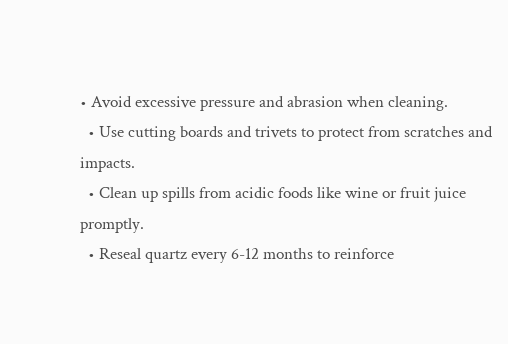• Avoid excessive pressure and abrasion when cleaning.
  • Use cutting boards and trivets to protect from scratches and impacts.
  • Clean up spills from acidic foods like wine or fruit juice promptly.
  • Reseal quartz every 6-12 months to reinforce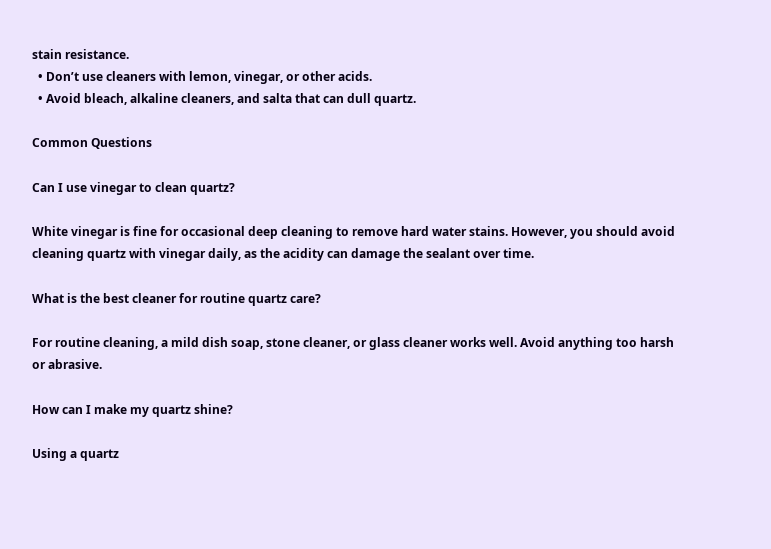stain resistance.
  • Don’t use cleaners with lemon, vinegar, or other acids.
  • Avoid bleach, alkaline cleaners, and salta that can dull quartz.

Common Questions

Can I use vinegar to clean quartz?

White vinegar is fine for occasional deep cleaning to remove hard water stains. However, you should avoid cleaning quartz with vinegar daily, as the acidity can damage the sealant over time.

What is the best cleaner for routine quartz care?

For routine cleaning, a mild dish soap, stone cleaner, or glass cleaner works well. Avoid anything too harsh or abrasive.

How can I make my quartz shine?

Using a quartz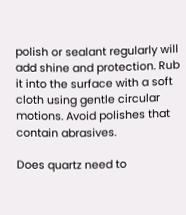polish or sealant regularly will add shine and protection. Rub it into the surface with a soft cloth using gentle circular motions. Avoid polishes that contain abrasives.

Does quartz need to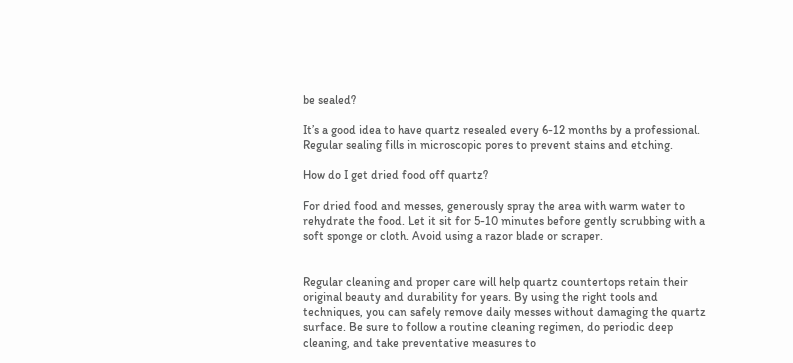be sealed?

It’s a good idea to have quartz resealed every 6-12 months by a professional. Regular sealing fills in microscopic pores to prevent stains and etching.

How do I get dried food off quartz?

For dried food and messes, generously spray the area with warm water to rehydrate the food. Let it sit for 5-10 minutes before gently scrubbing with a soft sponge or cloth. Avoid using a razor blade or scraper.


Regular cleaning and proper care will help quartz countertops retain their original beauty and durability for years. By using the right tools and techniques, you can safely remove daily messes without damaging the quartz surface. Be sure to follow a routine cleaning regimen, do periodic deep cleaning, and take preventative measures to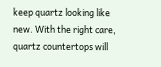keep quartz looking like new. With the right care, quartz countertops will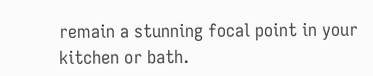remain a stunning focal point in your kitchen or bath.